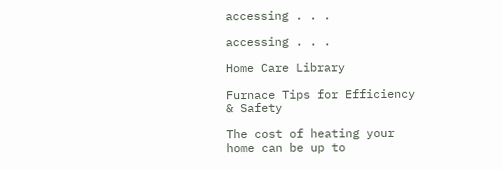accessing . . .

accessing . . .

Home Care Library

Furnace Tips for Efficiency & Safety

The cost of heating your home can be up to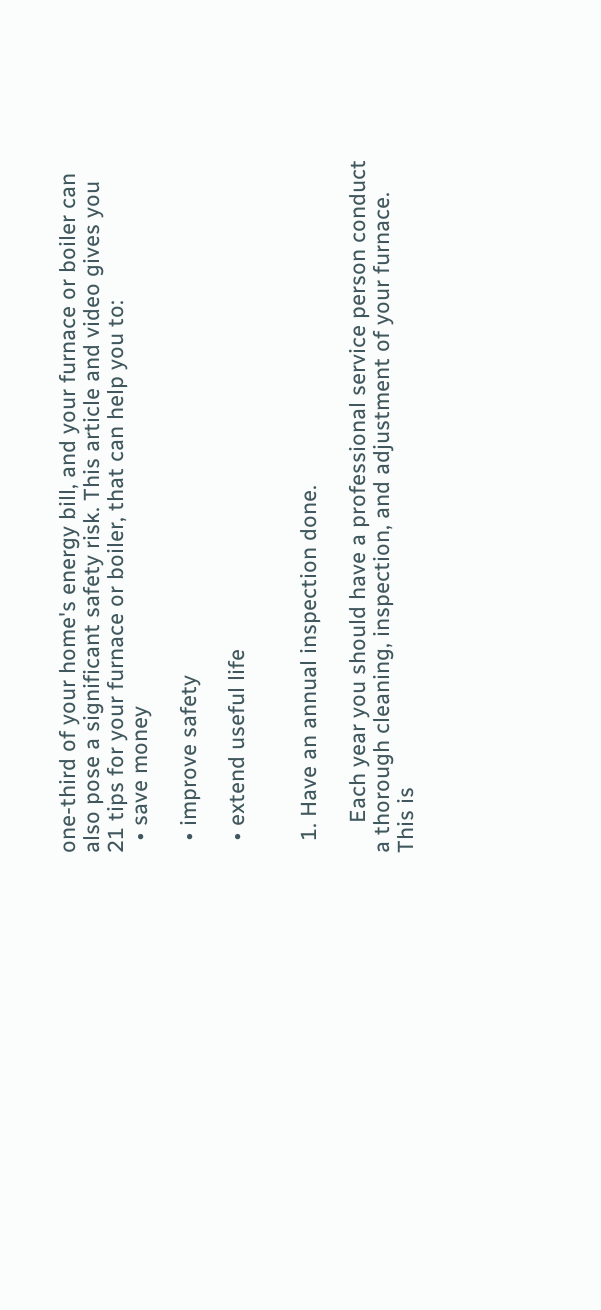one-third of your home's energy bill, and your furnace or boiler can also pose a significant safety risk. This article and video gives you 21 tips for your furnace or boiler, that can help you to:
  • save money

  • improve safety

  • extend useful life


  1. Have an annual inspection done.

     Each year you should have a professional service person conduct a thorough cleaning, inspection, and adjustment of your furnace. This is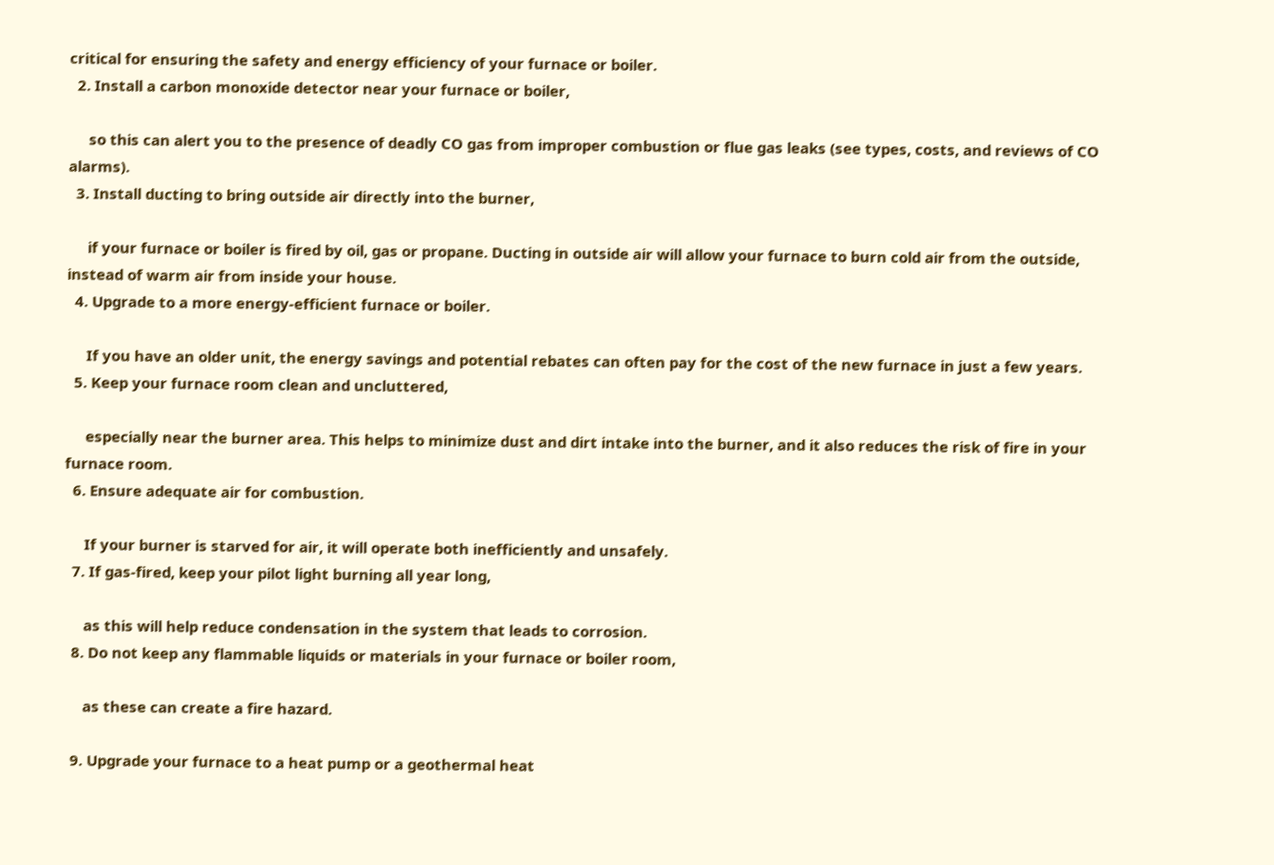critical for ensuring the safety and energy efficiency of your furnace or boiler.
  2. Install a carbon monoxide detector near your furnace or boiler,

     so this can alert you to the presence of deadly CO gas from improper combustion or flue gas leaks (see types, costs, and reviews of CO alarms).
  3. Install ducting to bring outside air directly into the burner,

     if your furnace or boiler is fired by oil, gas or propane. Ducting in outside air will allow your furnace to burn cold air from the outside, instead of warm air from inside your house.
  4. Upgrade to a more energy-efficient furnace or boiler.

     If you have an older unit, the energy savings and potential rebates can often pay for the cost of the new furnace in just a few years.
  5. Keep your furnace room clean and uncluttered,

     especially near the burner area. This helps to minimize dust and dirt intake into the burner, and it also reduces the risk of fire in your furnace room.
  6. Ensure adequate air for combustion.

     If your burner is starved for air, it will operate both inefficiently and unsafely.
  7. If gas-fired, keep your pilot light burning all year long,

     as this will help reduce condensation in the system that leads to corrosion.
  8. Do not keep any flammable liquids or materials in your furnace or boiler room,

     as these can create a fire hazard.

  9. Upgrade your furnace to a heat pump or a geothermal heat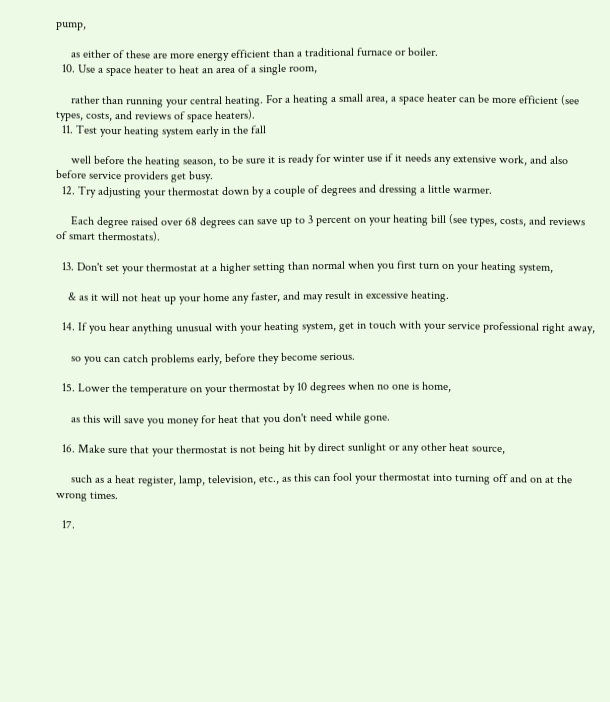pump,

     as either of these are more energy efficient than a traditional furnace or boiler.
  10. Use a space heater to heat an area of a single room,

     rather than running your central heating. For a heating a small area, a space heater can be more efficient (see types, costs, and reviews of space heaters).
  11. Test your heating system early in the fall

     well before the heating season, to be sure it is ready for winter use if it needs any extensive work, and also before service providers get busy.
  12. Try adjusting your thermostat down by a couple of degrees and dressing a little warmer.

     Each degree raised over 68 degrees can save up to 3 percent on your heating bill (see types, costs, and reviews of smart thermostats).

  13. Don't set your thermostat at a higher setting than normal when you first turn on your heating system,

    & as it will not heat up your home any faster, and may result in excessive heating.

  14. If you hear anything unusual with your heating system, get in touch with your service professional right away,

     so you can catch problems early, before they become serious.

  15. Lower the temperature on your thermostat by 10 degrees when no one is home,

     as this will save you money for heat that you don't need while gone.

  16. Make sure that your thermostat is not being hit by direct sunlight or any other heat source,

     such as a heat register, lamp, television, etc., as this can fool your thermostat into turning off and on at the wrong times.

  17.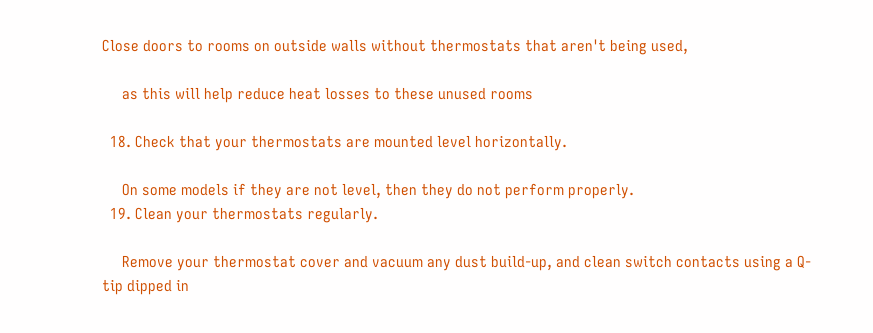Close doors to rooms on outside walls without thermostats that aren't being used,

     as this will help reduce heat losses to these unused rooms

  18. Check that your thermostats are mounted level horizontally.

     On some models if they are not level, then they do not perform properly.
  19. Clean your thermostats regularly.

     Remove your thermostat cover and vacuum any dust build-up, and clean switch contacts using a Q-tip dipped in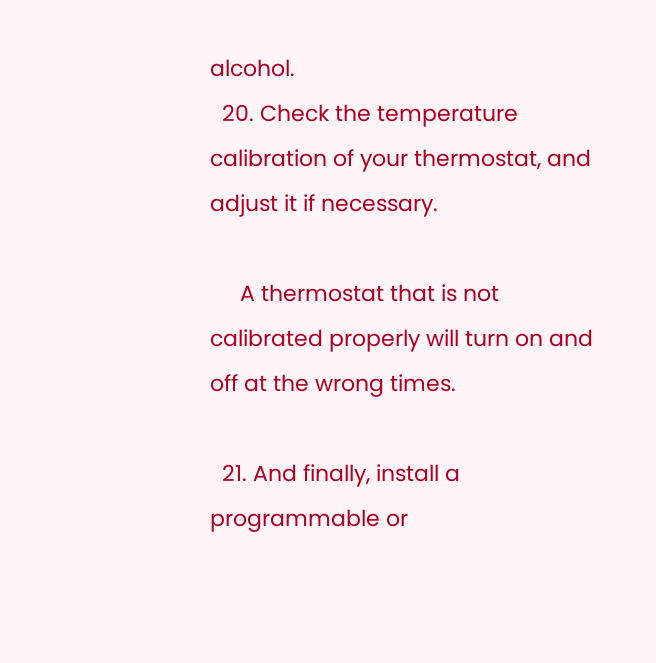alcohol.
  20. Check the temperature calibration of your thermostat, and adjust it if necessary.

     A thermostat that is not calibrated properly will turn on and off at the wrong times.

  21. And finally, install a programmable or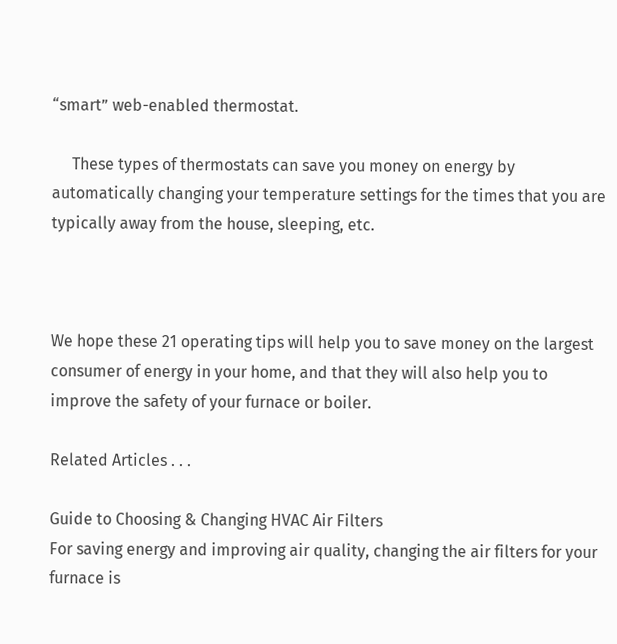“smart” web-enabled thermostat.

     These types of thermostats can save you money on energy by automatically changing your temperature settings for the times that you are typically away from the house, sleeping, etc.



We hope these 21 operating tips will help you to save money on the largest consumer of energy in your home, and that they will also help you to improve the safety of your furnace or boiler.

Related Articles . . .

Guide to Choosing & Changing HVAC Air Filters
For saving energy and improving air quality, changing the air filters for your furnace is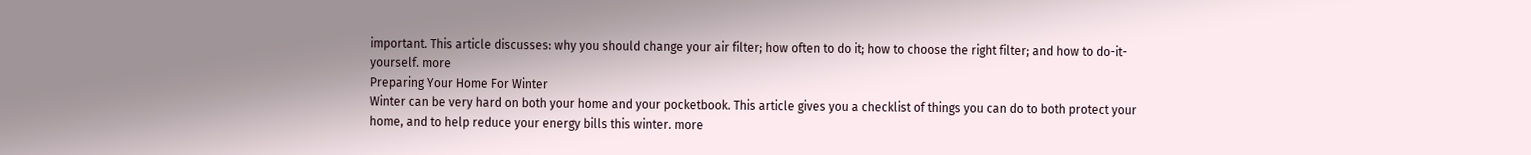important. This article discusses: why you should change your air filter; how often to do it; how to choose the right filter; and how to do-it-yourself. more
Preparing Your Home For Winter
Winter can be very hard on both your home and your pocketbook. This article gives you a checklist of things you can do to both protect your home, and to help reduce your energy bills this winter. more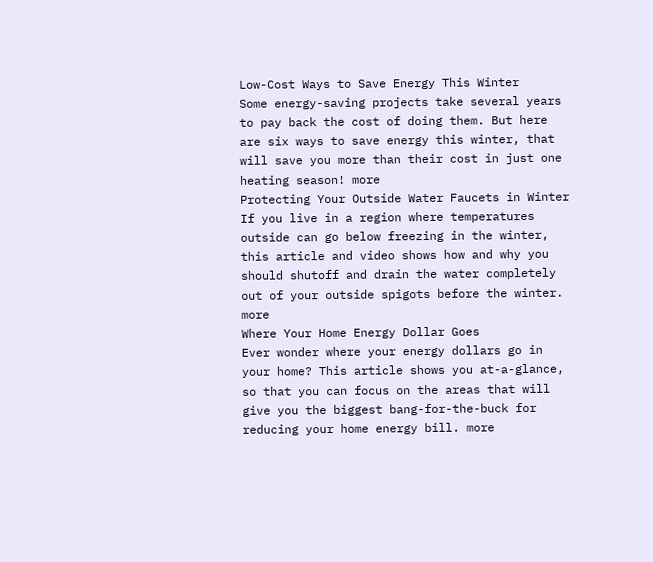Low-Cost Ways to Save Energy This Winter
Some energy-saving projects take several years to pay back the cost of doing them. But here are six ways to save energy this winter, that will save you more than their cost in just one heating season! more
Protecting Your Outside Water Faucets in Winter
If you live in a region where temperatures outside can go below freezing in the winter, this article and video shows how and why you should shutoff and drain the water completely out of your outside spigots before the winter. more
Where Your Home Energy Dollar Goes
Ever wonder where your energy dollars go in your home? This article shows you at-a-glance, so that you can focus on the areas that will give you the biggest bang-for-the-buck for reducing your home energy bill. more